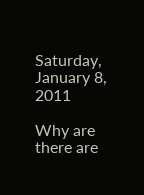Saturday, January 8, 2011

Why are there are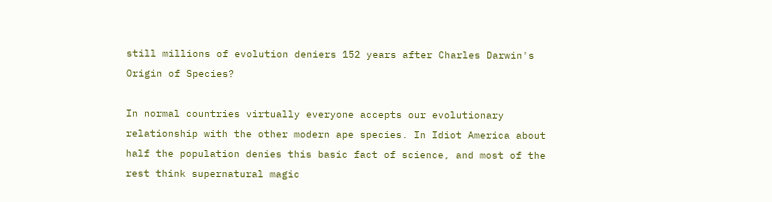still millions of evolution deniers 152 years after Charles Darwin's Origin of Species?

In normal countries virtually everyone accepts our evolutionary relationship with the other modern ape species. In Idiot America about half the population denies this basic fact of science, and most of the rest think supernatural magic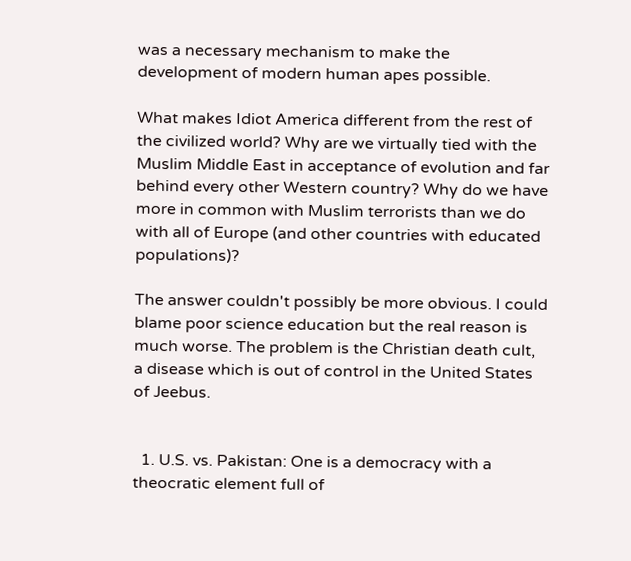was a necessary mechanism to make the development of modern human apes possible.

What makes Idiot America different from the rest of the civilized world? Why are we virtually tied with the Muslim Middle East in acceptance of evolution and far behind every other Western country? Why do we have more in common with Muslim terrorists than we do with all of Europe (and other countries with educated populations)?

The answer couldn't possibly be more obvious. I could blame poor science education but the real reason is much worse. The problem is the Christian death cult, a disease which is out of control in the United States of Jeebus.


  1. U.S. vs. Pakistan: One is a democracy with a theocratic element full of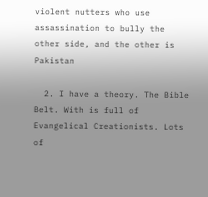violent nutters who use assassination to bully the other side, and the other is Pakistan

  2. I have a theory. The Bible Belt. With is full of Evangelical Creationists. Lots of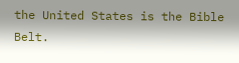the United States is the Bible Belt.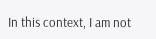In this context, I am not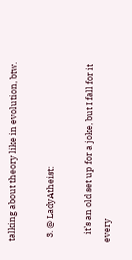talking about theory like in evolution, btw.

  3. @ LadyAtheist:

    it’s an old set up for a joke, but I fall for it every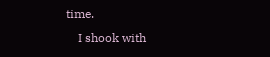time.
    I shook with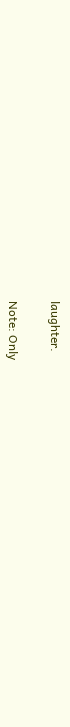laughter.


Note: Only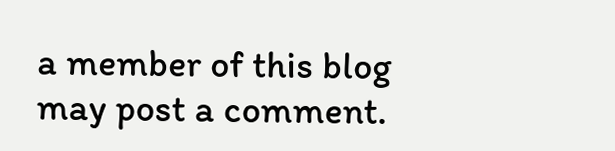a member of this blog may post a comment.